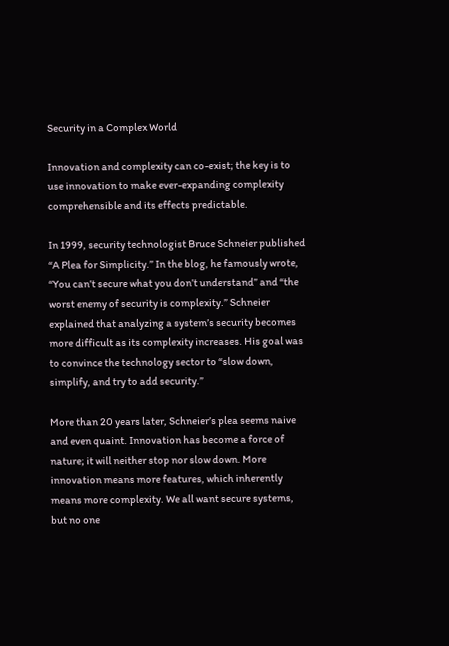Security in a Complex World

Innovation and complexity can co-exist; the key is to use innovation to make ever-expanding complexity comprehensible and its effects predictable.

In 1999, security technologist Bruce Schneier published “A Plea for Simplicity.” In the blog, he famously wrote, “You can’t secure what you don’t understand” and “the worst enemy of security is complexity.” Schneier explained that analyzing a system’s security becomes more difficult as its complexity increases. His goal was to convince the technology sector to “slow down, simplify, and try to add security.”

More than 20 years later, Schneier’s plea seems naive and even quaint. Innovation has become a force of nature; it will neither stop nor slow down. More innovation means more features, which inherently means more complexity. We all want secure systems, but no one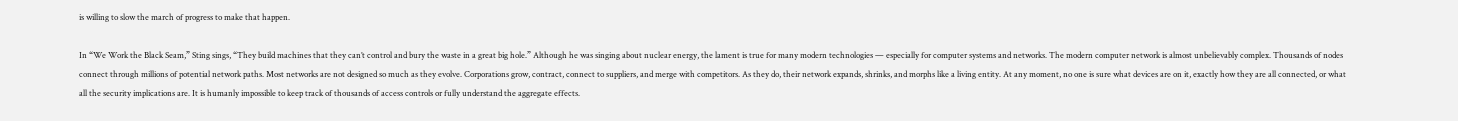is willing to slow the march of progress to make that happen.

In “We Work the Black Seam,” Sting sings, “They build machines that they can’t control and bury the waste in a great big hole.” Although he was singing about nuclear energy, the lament is true for many modern technologies — especially for computer systems and networks. The modern computer network is almost unbelievably complex. Thousands of nodes connect through millions of potential network paths. Most networks are not designed so much as they evolve. Corporations grow, contract, connect to suppliers, and merge with competitors. As they do, their network expands, shrinks, and morphs like a living entity. At any moment, no one is sure what devices are on it, exactly how they are all connected, or what all the security implications are. It is humanly impossible to keep track of thousands of access controls or fully understand the aggregate effects.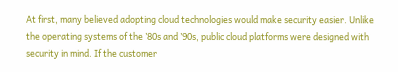At first, many believed adopting cloud technologies would make security easier. Unlike the operating systems of the ’80s and ’90s, public cloud platforms were designed with security in mind. If the customer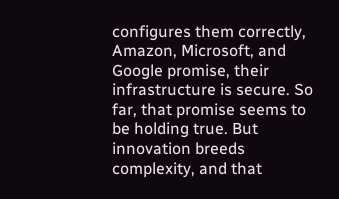configures them correctly, Amazon, Microsoft, and Google promise, their infrastructure is secure. So far, that promise seems to be holding true. But innovation breeds complexity, and that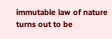immutable law of nature turns out to be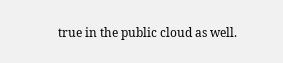true in the public cloud as well.